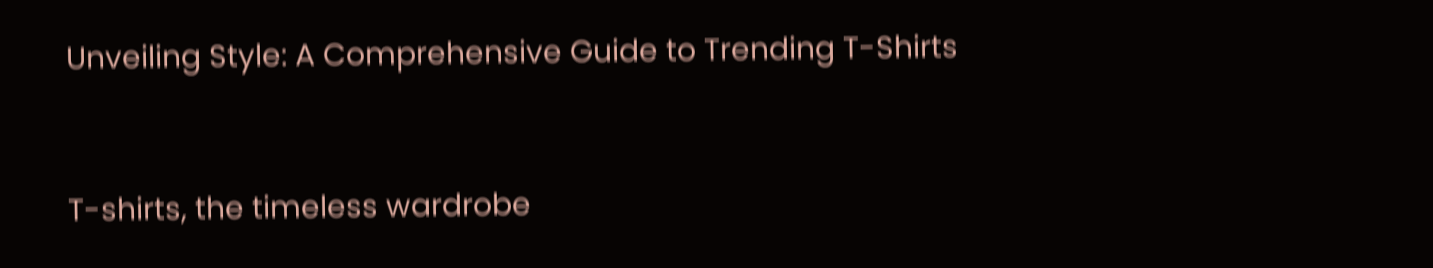Unveiling Style: A Comprehensive Guide to Trending T-Shirts



T-shirts, the timeless wardrobe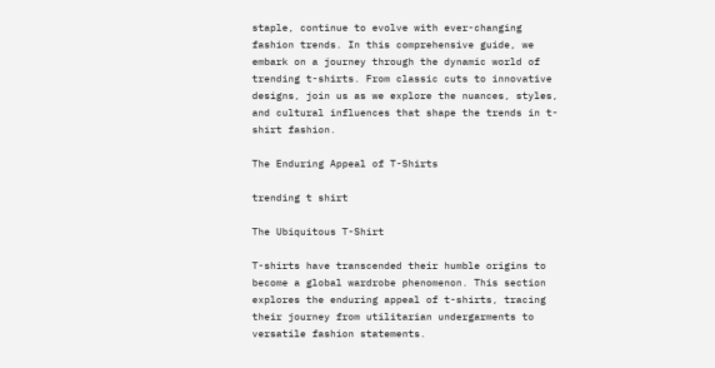staple, continue to evolve with ever-changing fashion trends. In this comprehensive guide, we embark on a journey through the dynamic world of trending t-shirts. From classic cuts to innovative designs, join us as we explore the nuances, styles, and cultural influences that shape the trends in t-shirt fashion.

The Enduring Appeal of T-Shirts

trending t shirt

The Ubiquitous T-Shirt

T-shirts have transcended their humble origins to become a global wardrobe phenomenon. This section explores the enduring appeal of t-shirts, tracing their journey from utilitarian undergarments to versatile fashion statements.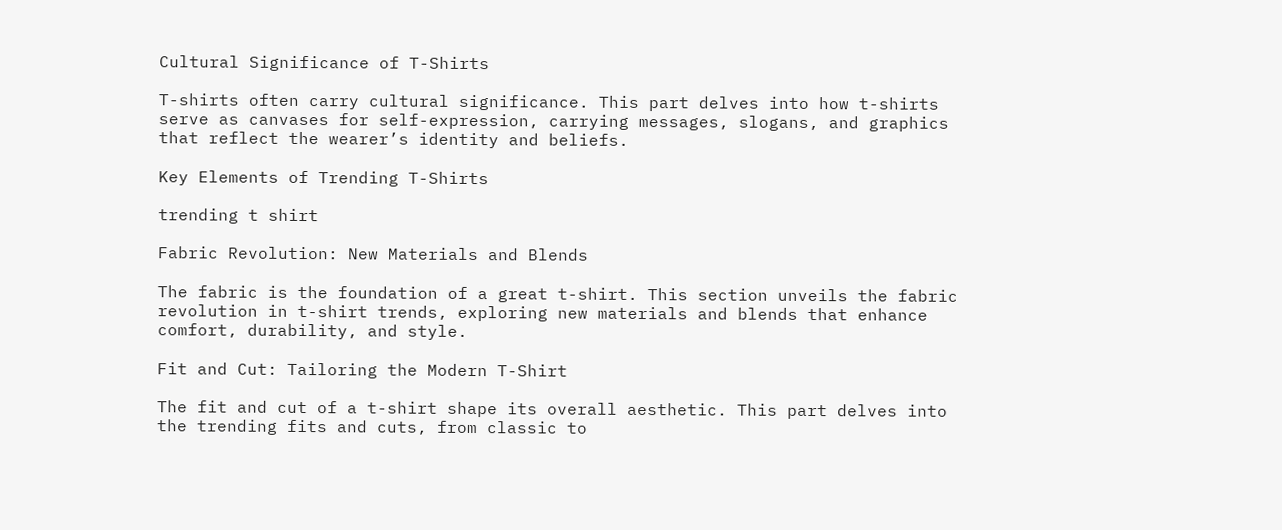Cultural Significance of T-Shirts

T-shirts often carry cultural significance. This part delves into how t-shirts serve as canvases for self-expression, carrying messages, slogans, and graphics that reflect the wearer’s identity and beliefs.

Key Elements of Trending T-Shirts

trending t shirt

Fabric Revolution: New Materials and Blends

The fabric is the foundation of a great t-shirt. This section unveils the fabric revolution in t-shirt trends, exploring new materials and blends that enhance comfort, durability, and style.

Fit and Cut: Tailoring the Modern T-Shirt

The fit and cut of a t-shirt shape its overall aesthetic. This part delves into the trending fits and cuts, from classic to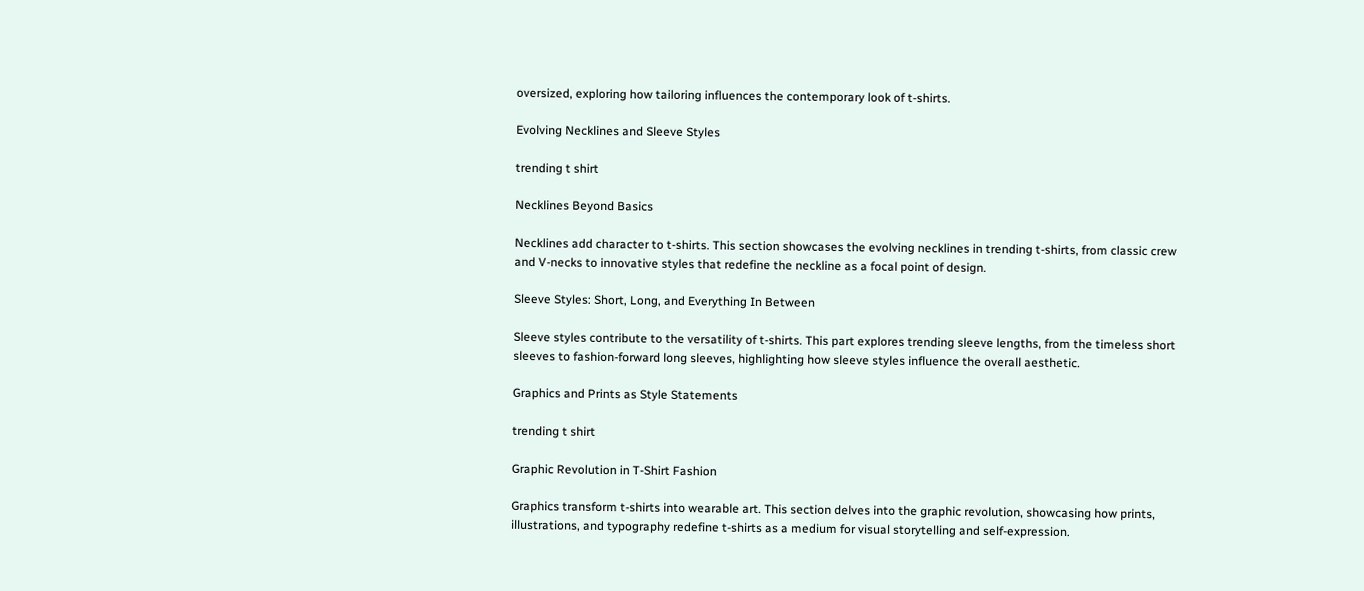oversized, exploring how tailoring influences the contemporary look of t-shirts.

Evolving Necklines and Sleeve Styles

trending t shirt

Necklines Beyond Basics

Necklines add character to t-shirts. This section showcases the evolving necklines in trending t-shirts, from classic crew and V-necks to innovative styles that redefine the neckline as a focal point of design.

Sleeve Styles: Short, Long, and Everything In Between

Sleeve styles contribute to the versatility of t-shirts. This part explores trending sleeve lengths, from the timeless short sleeves to fashion-forward long sleeves, highlighting how sleeve styles influence the overall aesthetic.

Graphics and Prints as Style Statements

trending t shirt

Graphic Revolution in T-Shirt Fashion

Graphics transform t-shirts into wearable art. This section delves into the graphic revolution, showcasing how prints, illustrations, and typography redefine t-shirts as a medium for visual storytelling and self-expression.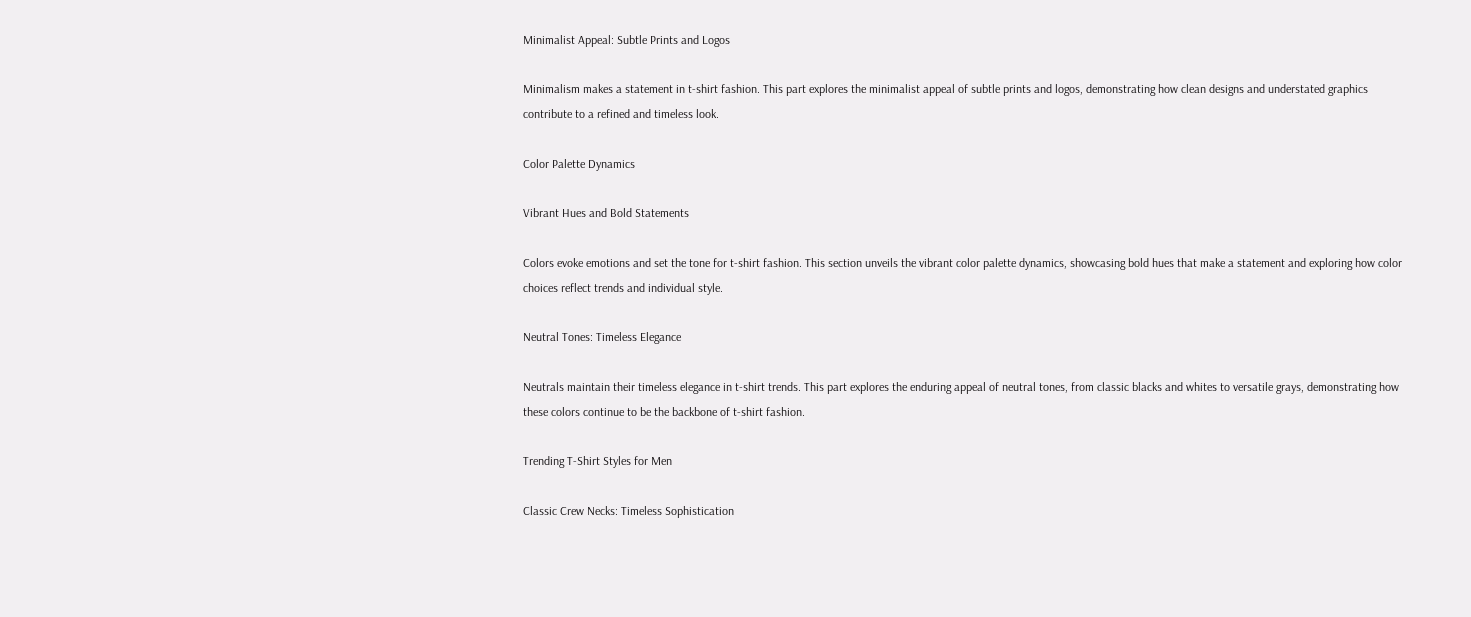Minimalist Appeal: Subtle Prints and Logos

Minimalism makes a statement in t-shirt fashion. This part explores the minimalist appeal of subtle prints and logos, demonstrating how clean designs and understated graphics contribute to a refined and timeless look.

Color Palette Dynamics

Vibrant Hues and Bold Statements

Colors evoke emotions and set the tone for t-shirt fashion. This section unveils the vibrant color palette dynamics, showcasing bold hues that make a statement and exploring how color choices reflect trends and individual style.

Neutral Tones: Timeless Elegance

Neutrals maintain their timeless elegance in t-shirt trends. This part explores the enduring appeal of neutral tones, from classic blacks and whites to versatile grays, demonstrating how these colors continue to be the backbone of t-shirt fashion.

Trending T-Shirt Styles for Men

Classic Crew Necks: Timeless Sophistication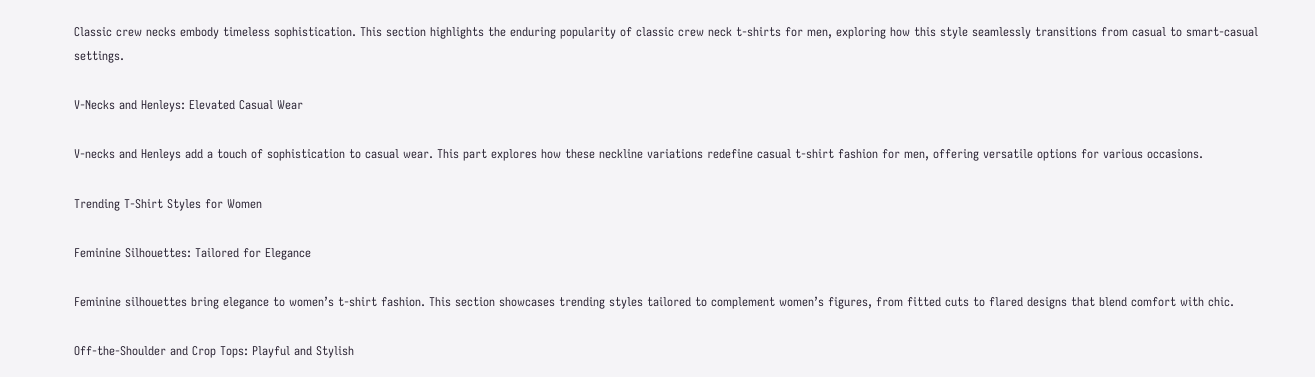Classic crew necks embody timeless sophistication. This section highlights the enduring popularity of classic crew neck t-shirts for men, exploring how this style seamlessly transitions from casual to smart-casual settings.

V-Necks and Henleys: Elevated Casual Wear

V-necks and Henleys add a touch of sophistication to casual wear. This part explores how these neckline variations redefine casual t-shirt fashion for men, offering versatile options for various occasions.

Trending T-Shirt Styles for Women

Feminine Silhouettes: Tailored for Elegance

Feminine silhouettes bring elegance to women’s t-shirt fashion. This section showcases trending styles tailored to complement women’s figures, from fitted cuts to flared designs that blend comfort with chic.

Off-the-Shoulder and Crop Tops: Playful and Stylish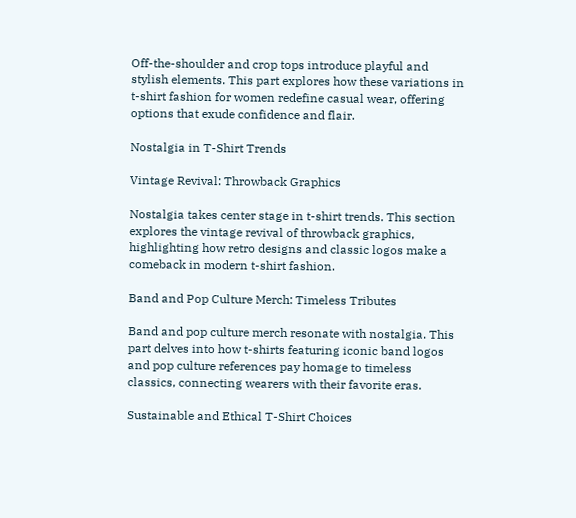Off-the-shoulder and crop tops introduce playful and stylish elements. This part explores how these variations in t-shirt fashion for women redefine casual wear, offering options that exude confidence and flair.

Nostalgia in T-Shirt Trends

Vintage Revival: Throwback Graphics

Nostalgia takes center stage in t-shirt trends. This section explores the vintage revival of throwback graphics, highlighting how retro designs and classic logos make a comeback in modern t-shirt fashion.

Band and Pop Culture Merch: Timeless Tributes

Band and pop culture merch resonate with nostalgia. This part delves into how t-shirts featuring iconic band logos and pop culture references pay homage to timeless classics, connecting wearers with their favorite eras.

Sustainable and Ethical T-Shirt Choices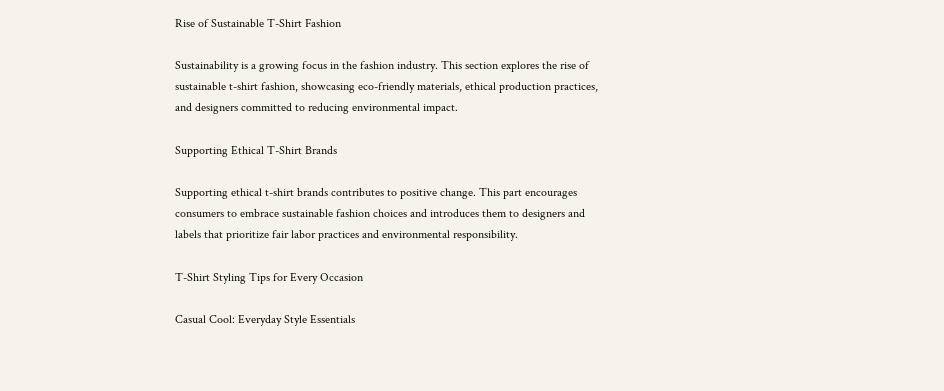Rise of Sustainable T-Shirt Fashion

Sustainability is a growing focus in the fashion industry. This section explores the rise of sustainable t-shirt fashion, showcasing eco-friendly materials, ethical production practices, and designers committed to reducing environmental impact.

Supporting Ethical T-Shirt Brands

Supporting ethical t-shirt brands contributes to positive change. This part encourages consumers to embrace sustainable fashion choices and introduces them to designers and labels that prioritize fair labor practices and environmental responsibility.

T-Shirt Styling Tips for Every Occasion

Casual Cool: Everyday Style Essentials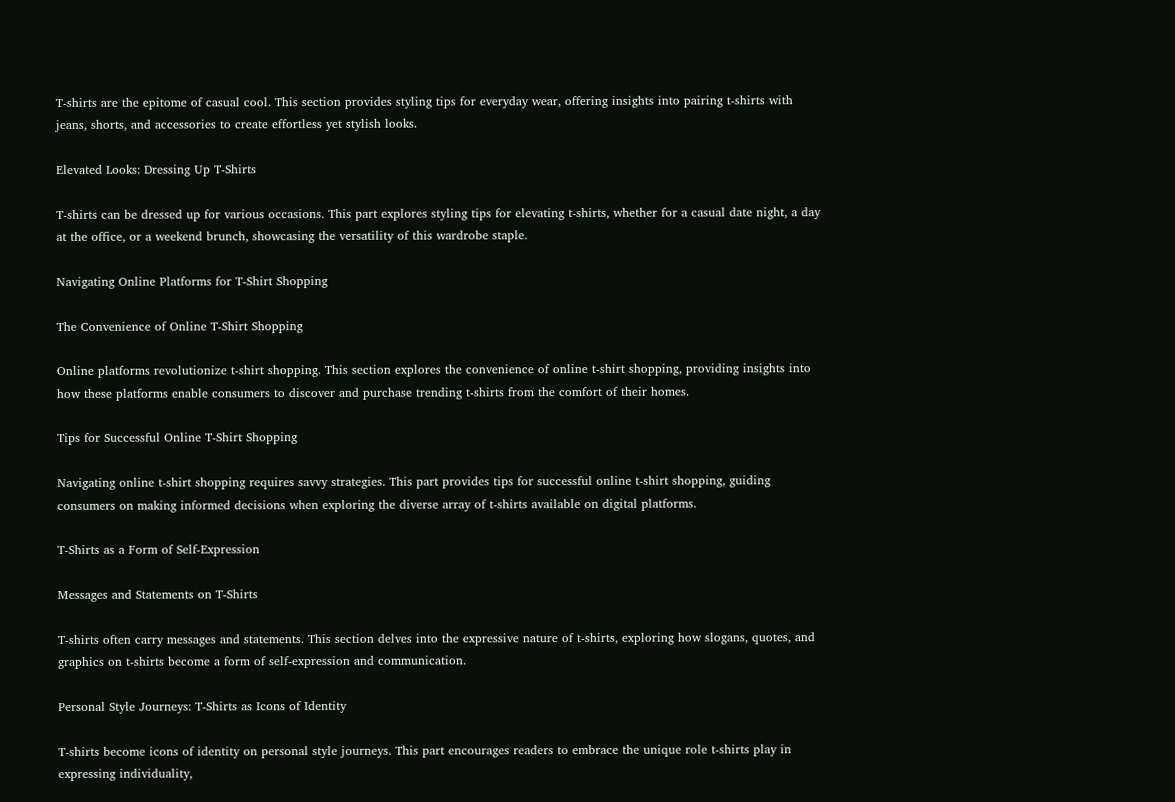T-shirts are the epitome of casual cool. This section provides styling tips for everyday wear, offering insights into pairing t-shirts with jeans, shorts, and accessories to create effortless yet stylish looks.

Elevated Looks: Dressing Up T-Shirts

T-shirts can be dressed up for various occasions. This part explores styling tips for elevating t-shirts, whether for a casual date night, a day at the office, or a weekend brunch, showcasing the versatility of this wardrobe staple.

Navigating Online Platforms for T-Shirt Shopping

The Convenience of Online T-Shirt Shopping

Online platforms revolutionize t-shirt shopping. This section explores the convenience of online t-shirt shopping, providing insights into how these platforms enable consumers to discover and purchase trending t-shirts from the comfort of their homes.

Tips for Successful Online T-Shirt Shopping

Navigating online t-shirt shopping requires savvy strategies. This part provides tips for successful online t-shirt shopping, guiding consumers on making informed decisions when exploring the diverse array of t-shirts available on digital platforms.

T-Shirts as a Form of Self-Expression

Messages and Statements on T-Shirts

T-shirts often carry messages and statements. This section delves into the expressive nature of t-shirts, exploring how slogans, quotes, and graphics on t-shirts become a form of self-expression and communication.

Personal Style Journeys: T-Shirts as Icons of Identity

T-shirts become icons of identity on personal style journeys. This part encourages readers to embrace the unique role t-shirts play in expressing individuality,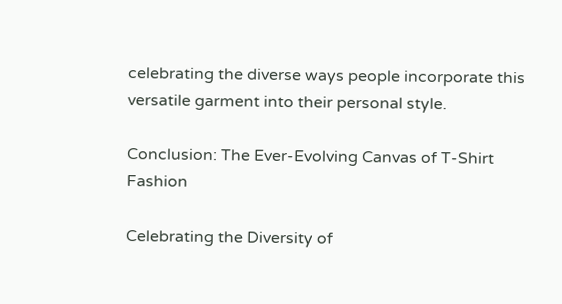celebrating the diverse ways people incorporate this versatile garment into their personal style.

Conclusion: The Ever-Evolving Canvas of T-Shirt Fashion

Celebrating the Diversity of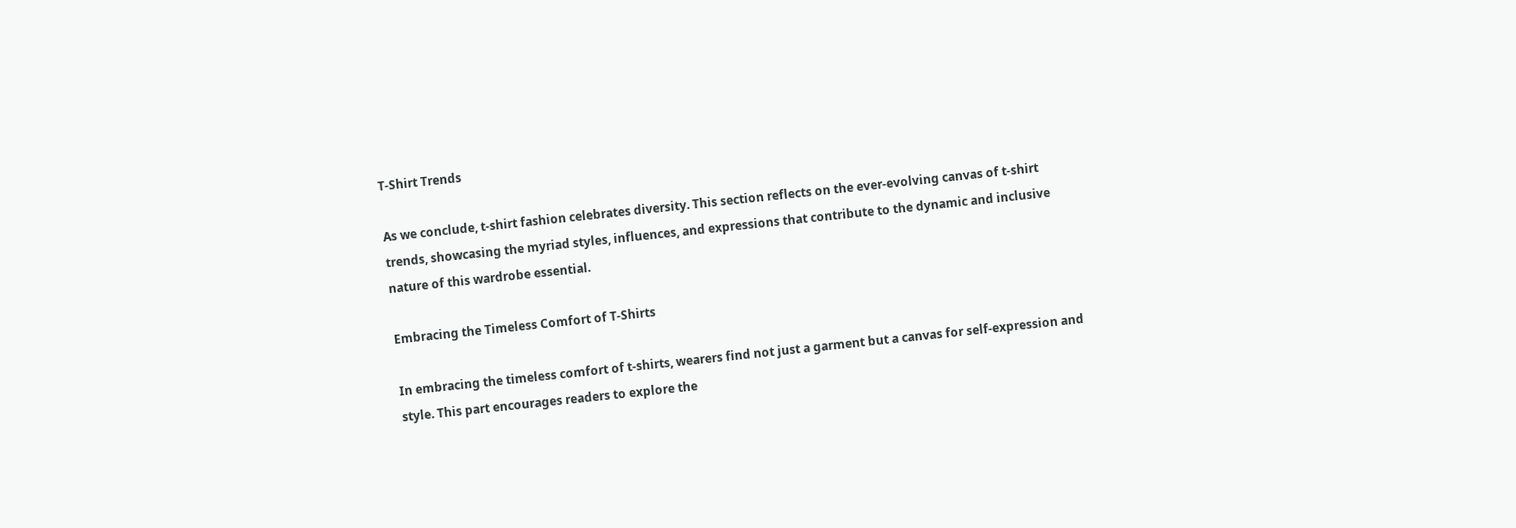T-Shirt Trends

As we conclude, t-shirt fashion celebrates diversity. This section reflects on the ever-evolving canvas of t-shirt trends, showcasing the myriad styles, influences, and expressions that contribute to the dynamic and inclusive nature of this wardrobe essential.

Embracing the Timeless Comfort of T-Shirts

In embracing the timeless comfort of t-shirts, wearers find not just a garment but a canvas for self-expression and style. This part encourages readers to explore the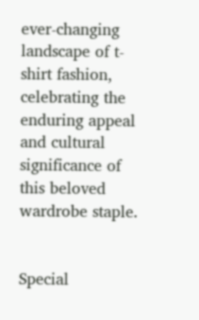ever-changing landscape of t-shirt fashion, celebrating the enduring appeal and cultural significance of this beloved wardrobe staple.


Special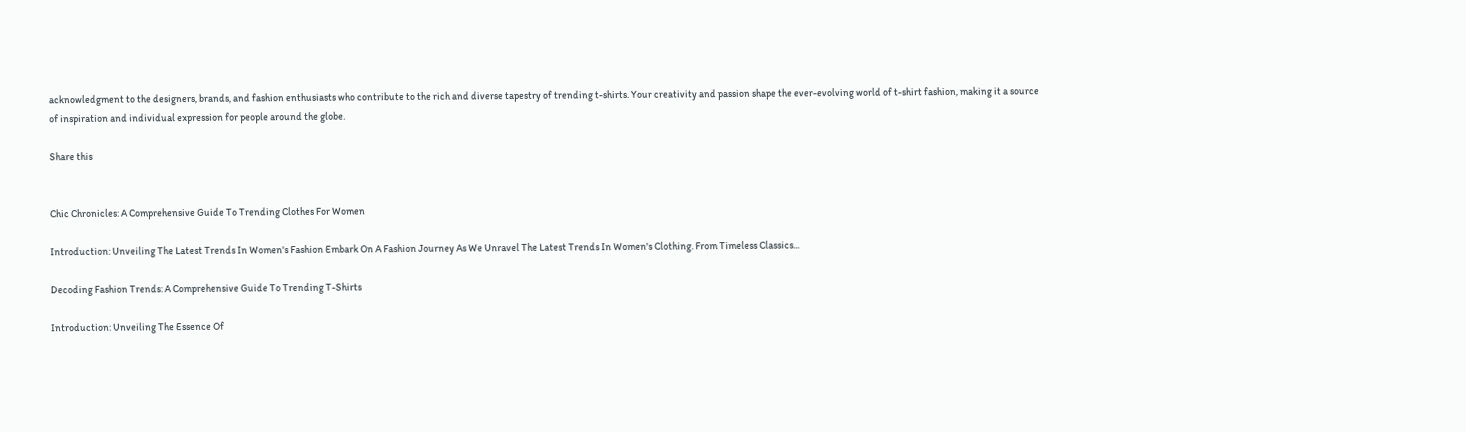acknowledgment to the designers, brands, and fashion enthusiasts who contribute to the rich and diverse tapestry of trending t-shirts. Your creativity and passion shape the ever-evolving world of t-shirt fashion, making it a source of inspiration and individual expression for people around the globe.

Share this


Chic Chronicles: A Comprehensive Guide To Trending Clothes For Women

Introduction: Unveiling The Latest Trends In Women's Fashion Embark On A Fashion Journey As We Unravel The Latest Trends In Women's Clothing. From Timeless Classics...

Decoding Fashion Trends: A Comprehensive Guide To Trending T-Shirts

Introduction: Unveiling The Essence Of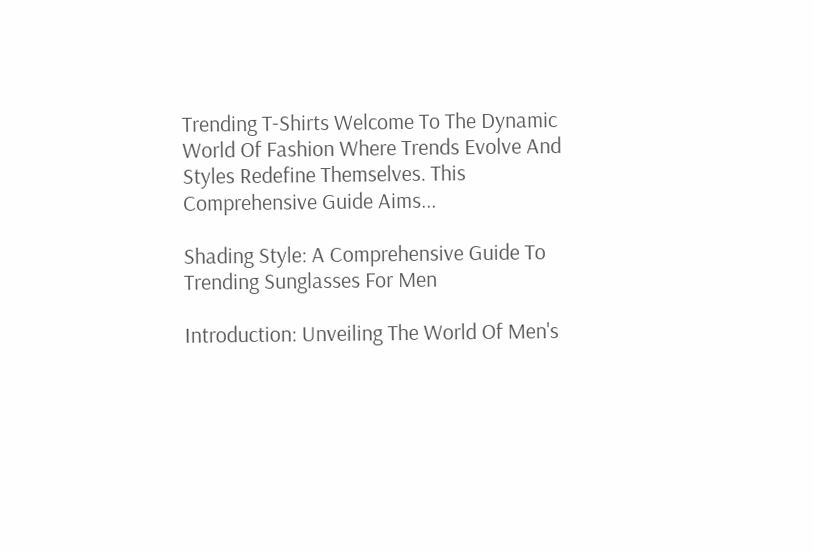Trending T-Shirts Welcome To The Dynamic World Of Fashion Where Trends Evolve And Styles Redefine Themselves. This Comprehensive Guide Aims...

Shading Style: A Comprehensive Guide To Trending Sunglasses For Men

Introduction: Unveiling The World Of Men's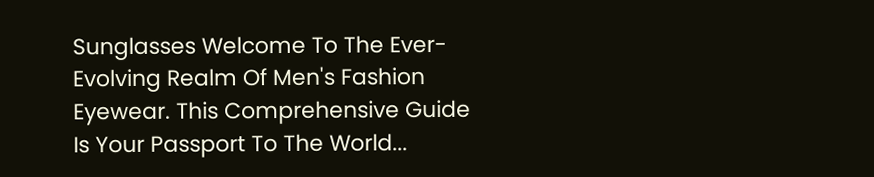Sunglasses Welcome To The Ever-Evolving Realm Of Men's Fashion Eyewear. This Comprehensive Guide Is Your Passport To The World...